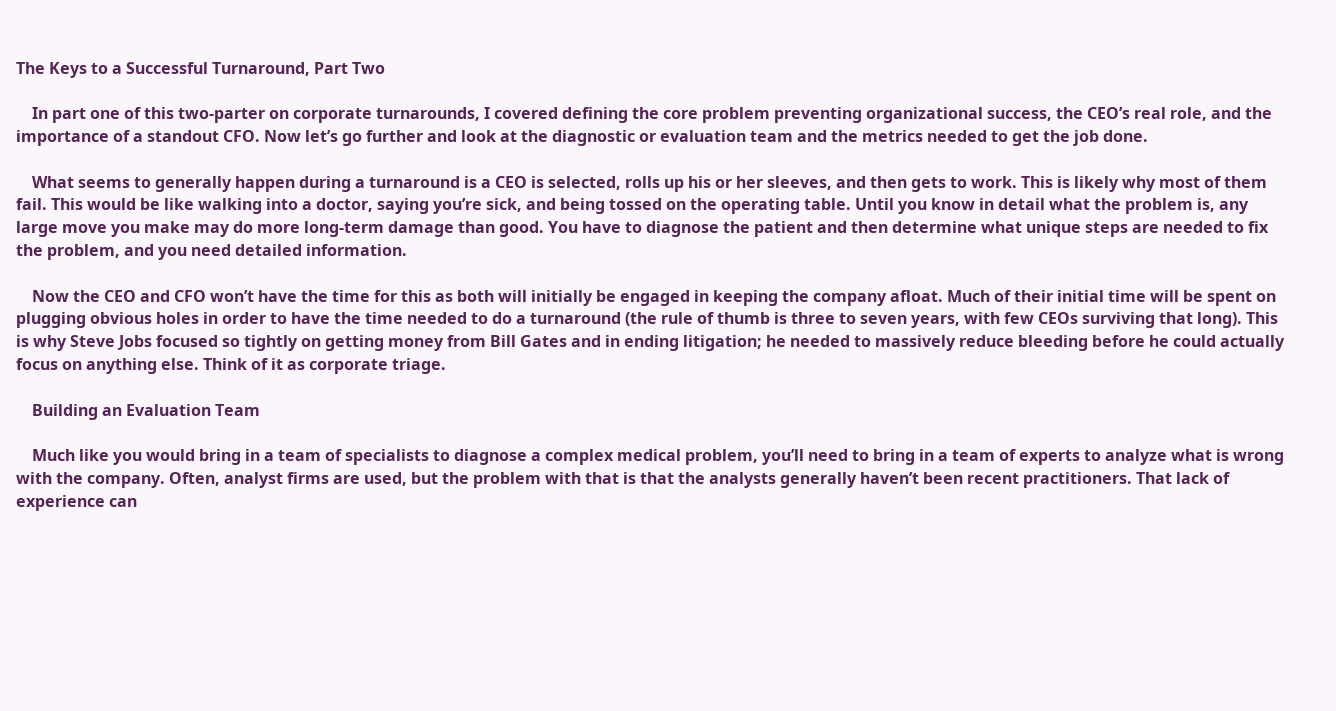The Keys to a Successful Turnaround, Part Two

    In part one of this two-parter on corporate turnarounds, I covered defining the core problem preventing organizational success, the CEO’s real role, and the importance of a standout CFO. Now let’s go further and look at the diagnostic or evaluation team and the metrics needed to get the job done.

    What seems to generally happen during a turnaround is a CEO is selected, rolls up his or her sleeves, and then gets to work. This is likely why most of them fail. This would be like walking into a doctor, saying you’re sick, and being tossed on the operating table. Until you know in detail what the problem is, any large move you make may do more long-term damage than good. You have to diagnose the patient and then determine what unique steps are needed to fix the problem, and you need detailed information.

    Now the CEO and CFO won’t have the time for this as both will initially be engaged in keeping the company afloat. Much of their initial time will be spent on plugging obvious holes in order to have the time needed to do a turnaround (the rule of thumb is three to seven years, with few CEOs surviving that long). This is why Steve Jobs focused so tightly on getting money from Bill Gates and in ending litigation; he needed to massively reduce bleeding before he could actually focus on anything else. Think of it as corporate triage.

    Building an Evaluation Team

    Much like you would bring in a team of specialists to diagnose a complex medical problem, you’ll need to bring in a team of experts to analyze what is wrong with the company. Often, analyst firms are used, but the problem with that is that the analysts generally haven’t been recent practitioners. That lack of experience can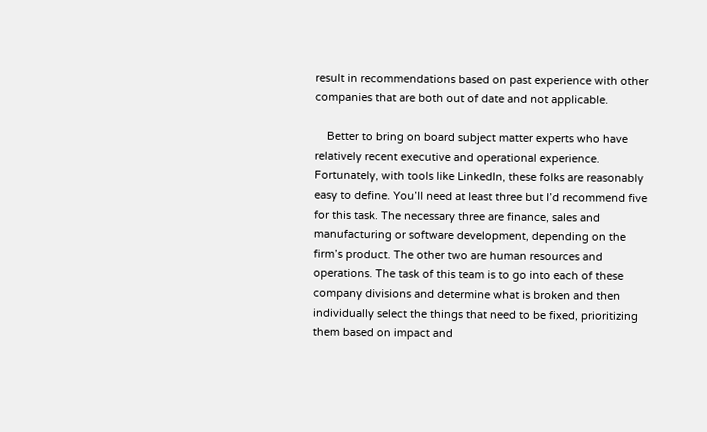result in recommendations based on past experience with other companies that are both out of date and not applicable.

    Better to bring on board subject matter experts who have relatively recent executive and operational experience. Fortunately, with tools like LinkedIn, these folks are reasonably easy to define. You’ll need at least three but I’d recommend five for this task. The necessary three are finance, sales and manufacturing or software development, depending on the firm’s product. The other two are human resources and operations. The task of this team is to go into each of these company divisions and determine what is broken and then individually select the things that need to be fixed, prioritizing them based on impact and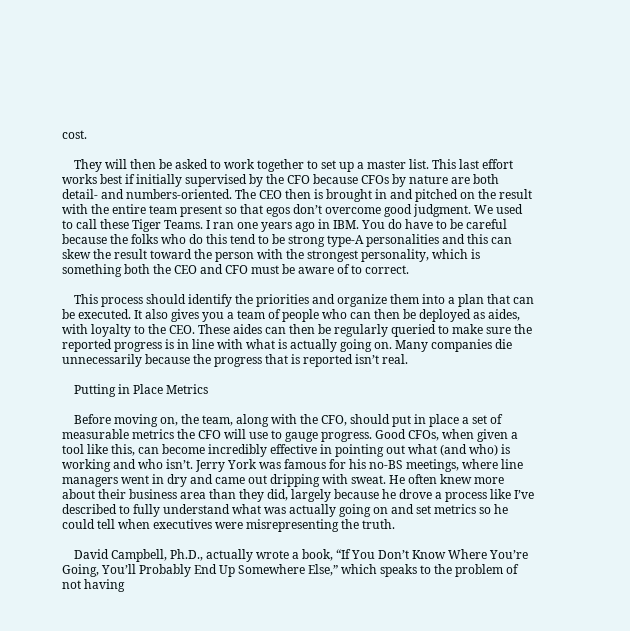cost.

    They will then be asked to work together to set up a master list. This last effort works best if initially supervised by the CFO because CFOs by nature are both detail- and numbers-oriented. The CEO then is brought in and pitched on the result with the entire team present so that egos don’t overcome good judgment. We used to call these Tiger Teams. I ran one years ago in IBM. You do have to be careful because the folks who do this tend to be strong type-A personalities and this can skew the result toward the person with the strongest personality, which is something both the CEO and CFO must be aware of to correct.

    This process should identify the priorities and organize them into a plan that can be executed. It also gives you a team of people who can then be deployed as aides, with loyalty to the CEO. These aides can then be regularly queried to make sure the reported progress is in line with what is actually going on. Many companies die unnecessarily because the progress that is reported isn’t real.

    Putting in Place Metrics

    Before moving on, the team, along with the CFO, should put in place a set of measurable metrics the CFO will use to gauge progress. Good CFOs, when given a tool like this, can become incredibly effective in pointing out what (and who) is working and who isn’t. Jerry York was famous for his no-BS meetings, where line managers went in dry and came out dripping with sweat. He often knew more about their business area than they did, largely because he drove a process like I’ve described to fully understand what was actually going on and set metrics so he could tell when executives were misrepresenting the truth.

    David Campbell, Ph.D., actually wrote a book, “If You Don’t Know Where You’re Going, You’ll Probably End Up Somewhere Else,” which speaks to the problem of not having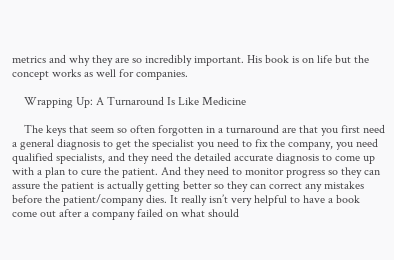metrics and why they are so incredibly important. His book is on life but the concept works as well for companies.

    Wrapping Up: A Turnaround Is Like Medicine

    The keys that seem so often forgotten in a turnaround are that you first need a general diagnosis to get the specialist you need to fix the company, you need qualified specialists, and they need the detailed accurate diagnosis to come up with a plan to cure the patient. And they need to monitor progress so they can assure the patient is actually getting better so they can correct any mistakes before the patient/company dies. It really isn’t very helpful to have a book come out after a company failed on what should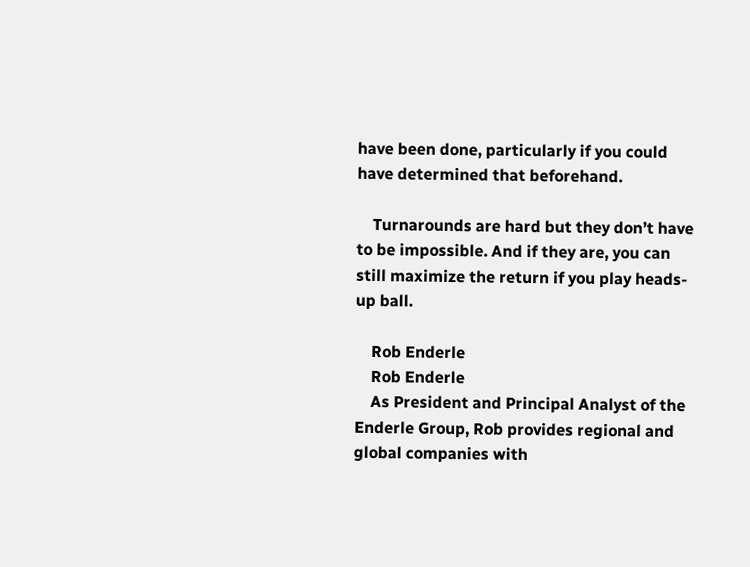have been done, particularly if you could have determined that beforehand.

    Turnarounds are hard but they don’t have to be impossible. And if they are, you can still maximize the return if you play heads-up ball.

    Rob Enderle
    Rob Enderle
    As President and Principal Analyst of the Enderle Group, Rob provides regional and global companies with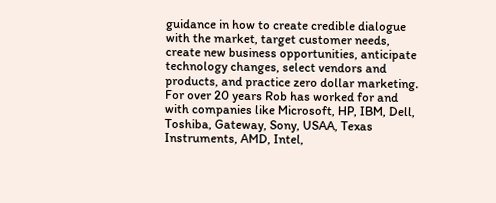guidance in how to create credible dialogue with the market, target customer needs, create new business opportunities, anticipate technology changes, select vendors and products, and practice zero dollar marketing. For over 20 years Rob has worked for and with companies like Microsoft, HP, IBM, Dell, Toshiba, Gateway, Sony, USAA, Texas Instruments, AMD, Intel,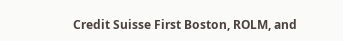Credit Suisse First Boston, ROLM, and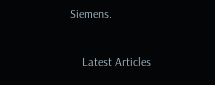Siemens.

    Latest Articles